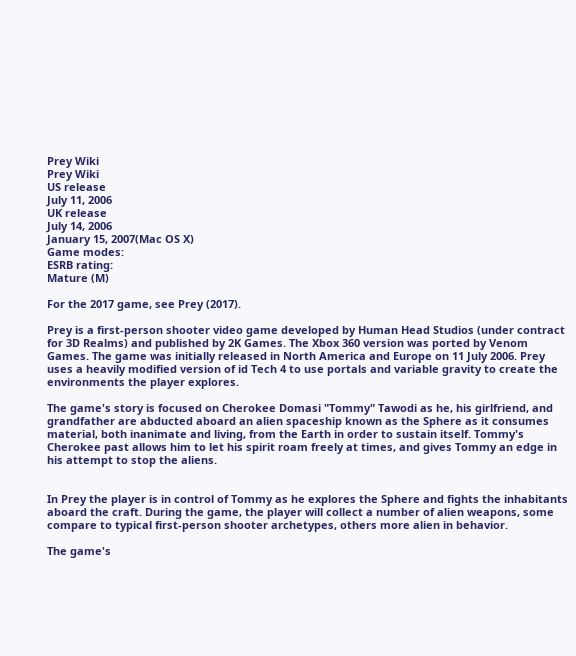Prey Wiki
Prey Wiki
US release
July 11, 2006
UK release
July 14, 2006
January 15, 2007(Mac OS X)
Game modes:
ESRB rating:
Mature (M)

For the 2017 game, see Prey (2017).

Prey is a first-person shooter video game developed by Human Head Studios (under contract for 3D Realms) and published by 2K Games. The Xbox 360 version was ported by Venom Games. The game was initially released in North America and Europe on 11 July 2006. Prey uses a heavily modified version of id Tech 4 to use portals and variable gravity to create the environments the player explores.

The game's story is focused on Cherokee Domasi "Tommy" Tawodi as he, his girlfriend, and grandfather are abducted aboard an alien spaceship known as the Sphere as it consumes material, both inanimate and living, from the Earth in order to sustain itself. Tommy's Cherokee past allows him to let his spirit roam freely at times, and gives Tommy an edge in his attempt to stop the aliens.


In Prey the player is in control of Tommy as he explores the Sphere and fights the inhabitants aboard the craft. During the game, the player will collect a number of alien weapons, some compare to typical first-person shooter archetypes, others more alien in behavior.

The game's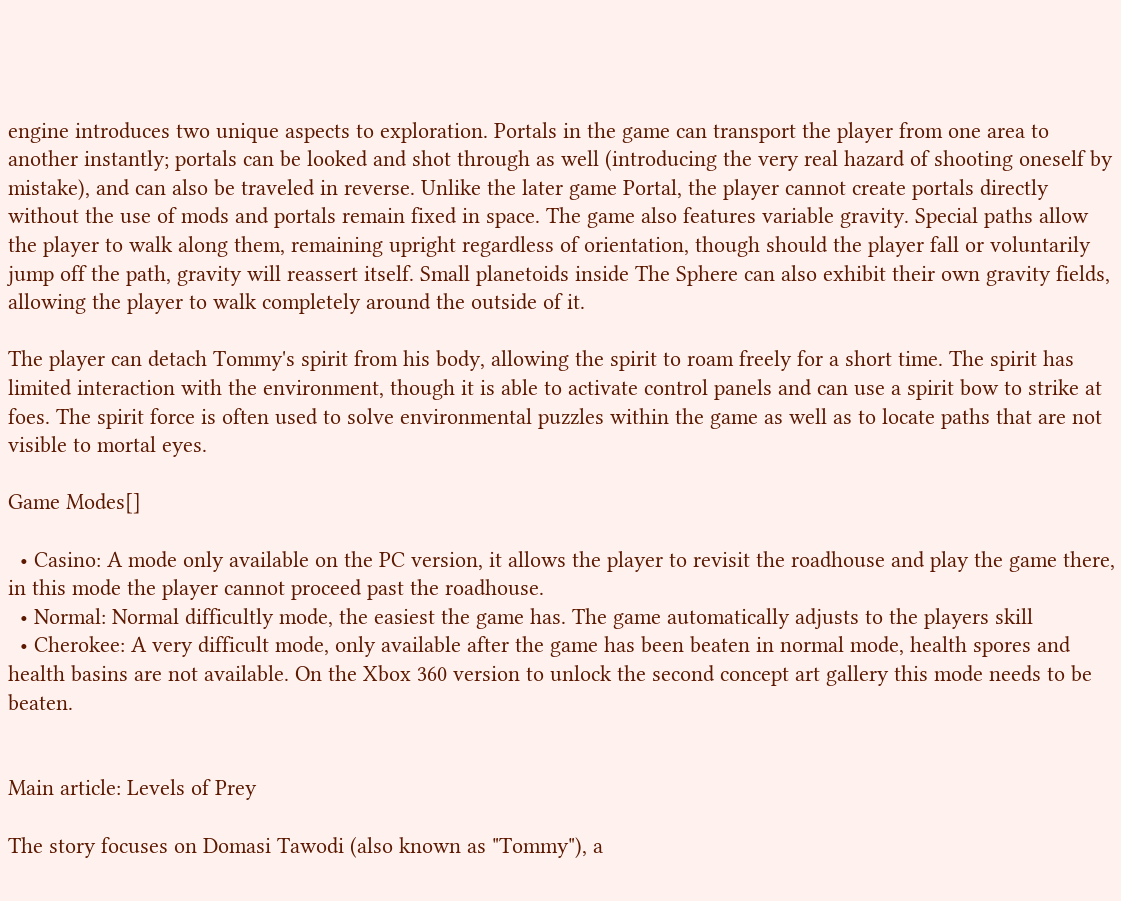engine introduces two unique aspects to exploration. Portals in the game can transport the player from one area to another instantly; portals can be looked and shot through as well (introducing the very real hazard of shooting oneself by mistake), and can also be traveled in reverse. Unlike the later game Portal, the player cannot create portals directly without the use of mods and portals remain fixed in space. The game also features variable gravity. Special paths allow the player to walk along them, remaining upright regardless of orientation, though should the player fall or voluntarily jump off the path, gravity will reassert itself. Small planetoids inside The Sphere can also exhibit their own gravity fields, allowing the player to walk completely around the outside of it.

The player can detach Tommy's spirit from his body, allowing the spirit to roam freely for a short time. The spirit has limited interaction with the environment, though it is able to activate control panels and can use a spirit bow to strike at foes. The spirit force is often used to solve environmental puzzles within the game as well as to locate paths that are not visible to mortal eyes.

Game Modes[]

  • Casino: A mode only available on the PC version, it allows the player to revisit the roadhouse and play the game there, in this mode the player cannot proceed past the roadhouse.
  • Normal: Normal difficultly mode, the easiest the game has. The game automatically adjusts to the players skill
  • Cherokee: A very difficult mode, only available after the game has been beaten in normal mode, health spores and health basins are not available. On the Xbox 360 version to unlock the second concept art gallery this mode needs to be beaten.


Main article: Levels of Prey

The story focuses on Domasi Tawodi (also known as "Tommy"), a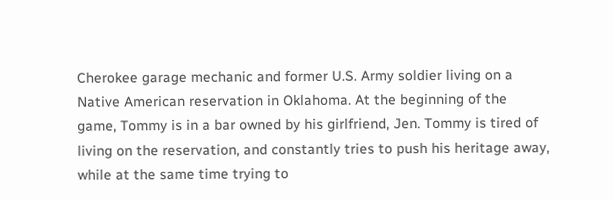Cherokee garage mechanic and former U.S. Army soldier living on a Native American reservation in Oklahoma. At the beginning of the game, Tommy is in a bar owned by his girlfriend, Jen. Tommy is tired of living on the reservation, and constantly tries to push his heritage away, while at the same time trying to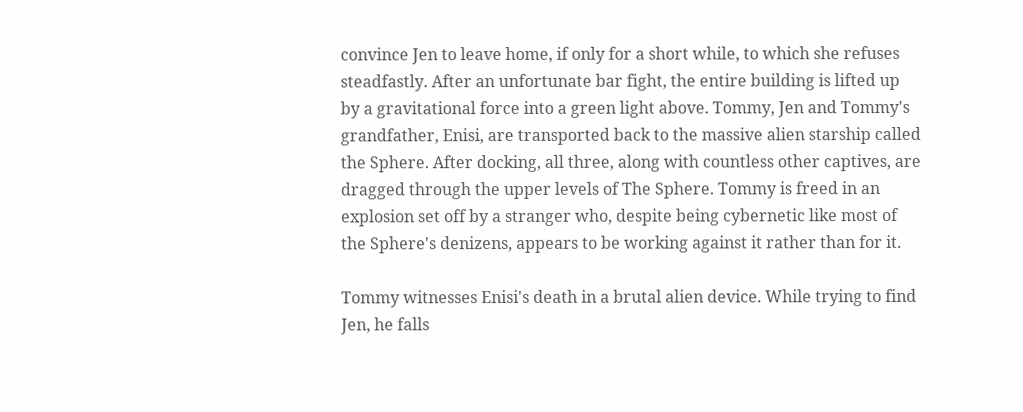convince Jen to leave home, if only for a short while, to which she refuses steadfastly. After an unfortunate bar fight, the entire building is lifted up by a gravitational force into a green light above. Tommy, Jen and Tommy's grandfather, Enisi, are transported back to the massive alien starship called the Sphere. After docking, all three, along with countless other captives, are dragged through the upper levels of The Sphere. Tommy is freed in an explosion set off by a stranger who, despite being cybernetic like most of the Sphere's denizens, appears to be working against it rather than for it.

Tommy witnesses Enisi's death in a brutal alien device. While trying to find Jen, he falls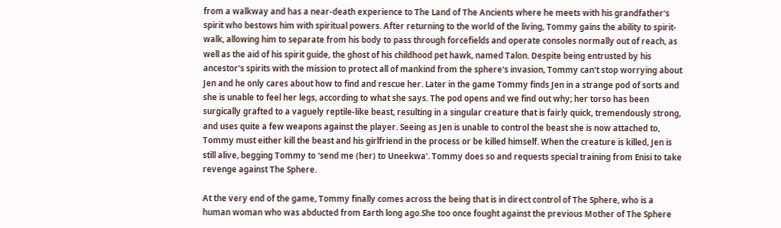from a walkway and has a near-death experience to The Land of The Ancients where he meets with his grandfather's spirit who bestows him with spiritual powers. After returning to the world of the living, Tommy gains the ability to spirit-walk, allowing him to separate from his body to pass through forcefields and operate consoles normally out of reach, as well as the aid of his spirit guide, the ghost of his childhood pet hawk, named Talon. Despite being entrusted by his ancestor's spirits with the mission to protect all of mankind from the sphere's invasion, Tommy can't stop worrying about Jen and he only cares about how to find and rescue her. Later in the game Tommy finds Jen in a strange pod of sorts and she is unable to feel her legs, according to what she says. The pod opens and we find out why; her torso has been surgically grafted to a vaguely reptile-like beast, resulting in a singular creature that is fairly quick, tremendously strong, and uses quite a few weapons against the player. Seeing as Jen is unable to control the beast she is now attached to, Tommy must either kill the beast and his girlfriend in the process or be killed himself. When the creature is killed, Jen is still alive, begging Tommy to 'send me (her) to Uneekwa'. Tommy does so and requests special training from Enisi to take revenge against The Sphere.

At the very end of the game, Tommy finally comes across the being that is in direct control of The Sphere, who is a human woman who was abducted from Earth long ago.She too once fought against the previous Mother of The Sphere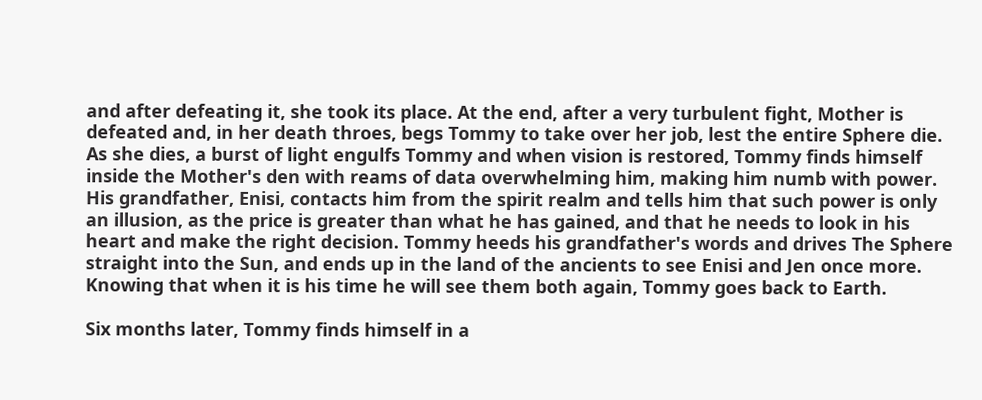and after defeating it, she took its place. At the end, after a very turbulent fight, Mother is defeated and, in her death throes, begs Tommy to take over her job, lest the entire Sphere die. As she dies, a burst of light engulfs Tommy and when vision is restored, Tommy finds himself inside the Mother's den with reams of data overwhelming him, making him numb with power. His grandfather, Enisi, contacts him from the spirit realm and tells him that such power is only an illusion, as the price is greater than what he has gained, and that he needs to look in his heart and make the right decision. Tommy heeds his grandfather's words and drives The Sphere straight into the Sun, and ends up in the land of the ancients to see Enisi and Jen once more. Knowing that when it is his time he will see them both again, Tommy goes back to Earth.

Six months later, Tommy finds himself in a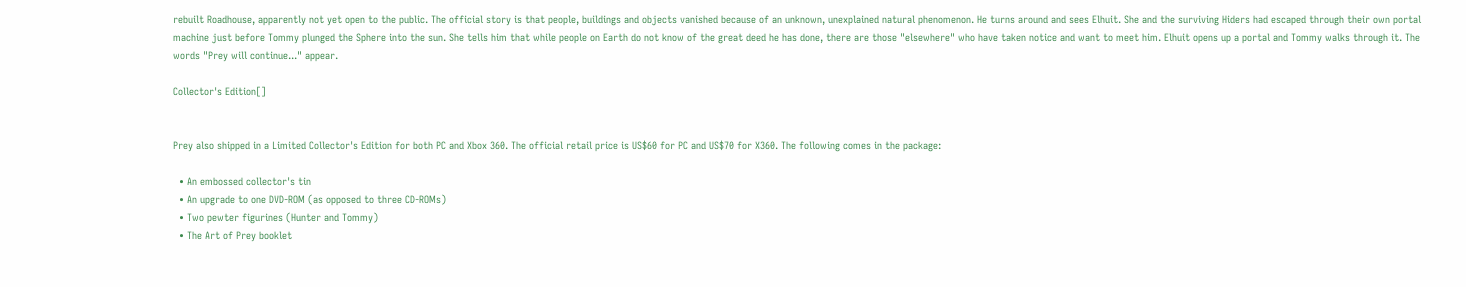rebuilt Roadhouse, apparently not yet open to the public. The official story is that people, buildings and objects vanished because of an unknown, unexplained natural phenomenon. He turns around and sees Elhuit. She and the surviving Hiders had escaped through their own portal machine just before Tommy plunged the Sphere into the sun. She tells him that while people on Earth do not know of the great deed he has done, there are those "elsewhere" who have taken notice and want to meet him. Elhuit opens up a portal and Tommy walks through it. The words "Prey will continue..." appear.

Collector's Edition[]


Prey also shipped in a Limited Collector's Edition for both PC and Xbox 360. The official retail price is US$60 for PC and US$70 for X360. The following comes in the package:

  • An embossed collector's tin
  • An upgrade to one DVD-ROM (as opposed to three CD-ROMs)
  • Two pewter figurines (Hunter and Tommy)
  • The Art of Prey booklet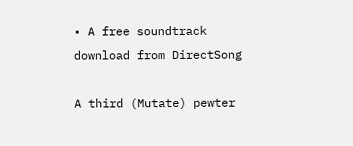• A free soundtrack download from DirectSong

A third (Mutate) pewter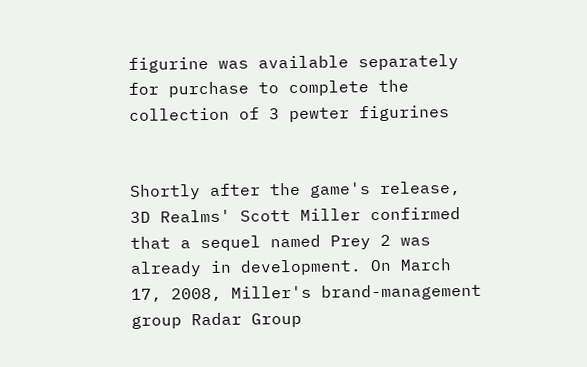figurine was available separately for purchase to complete the collection of 3 pewter figurines


Shortly after the game's release, 3D Realms' Scott Miller confirmed that a sequel named Prey 2 was already in development. On March 17, 2008, Miller's brand-management group Radar Group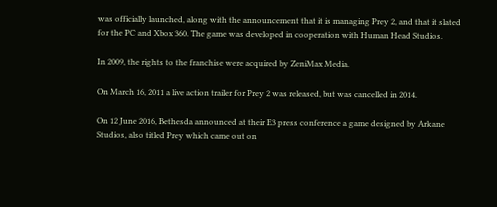was officially launched, along with the announcement that it is managing Prey 2, and that it slated for the PC and Xbox 360. The game was developed in cooperation with Human Head Studios.

In 2009, the rights to the franchise were acquired by ZeniMax Media.

On March 16, 2011 a live action trailer for Prey 2 was released, but was cancelled in 2014.

On 12 June 2016, Bethesda announced at their E3 press conference a game designed by Arkane Studios, also titled Prey which came out on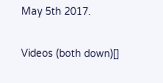May 5th 2017.


Videos (both down)[]